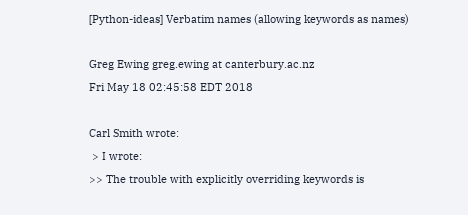[Python-ideas] Verbatim names (allowing keywords as names)

Greg Ewing greg.ewing at canterbury.ac.nz
Fri May 18 02:45:58 EDT 2018

Carl Smith wrote:
 > I wrote:
>> The trouble with explicitly overriding keywords is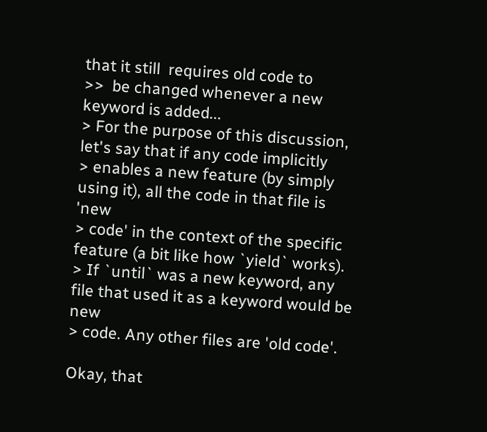that it still  requires old code to
>>  be changed whenever a new keyword is added...
> For the purpose of this discussion, let's say that if any code implicitly
> enables a new feature (by simply using it), all the code in that file is 'new
> code' in the context of the specific feature (a bit like how `yield` works).
> If `until` was a new keyword, any file that used it as a keyword would be new
> code. Any other files are 'old code'.

Okay, that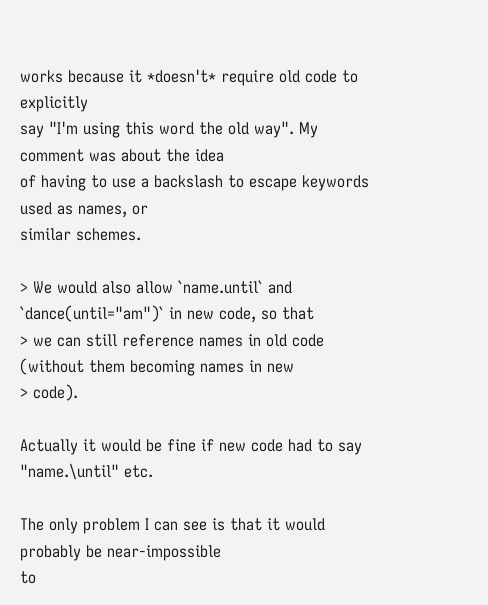works because it *doesn't* require old code to explicitly
say "I'm using this word the old way". My comment was about the idea
of having to use a backslash to escape keywords used as names, or
similar schemes.

> We would also allow `name.until` and `dance(until="am")` in new code, so that
> we can still reference names in old code (without them becoming names in new
> code).

Actually it would be fine if new code had to say "name.\until" etc.

The only problem I can see is that it would probably be near-impossible
to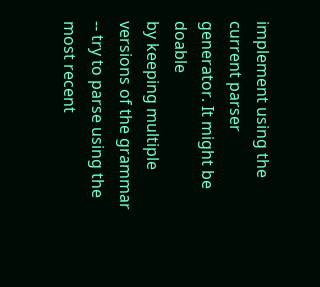implement using the current parser generator. It might be doable
by keeping multiple versions of the grammar -- try to parse using the
most recent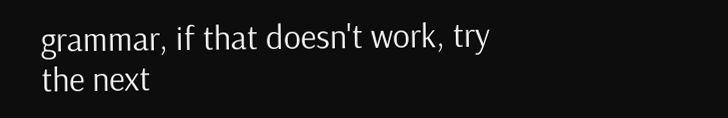grammar, if that doesn't work, try the next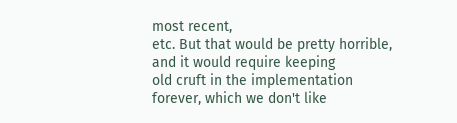most recent,
etc. But that would be pretty horrible, and it would require keeping
old cruft in the implementation forever, which we don't like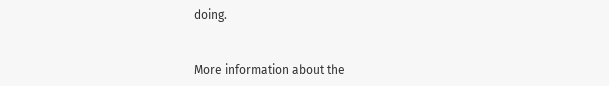doing.


More information about the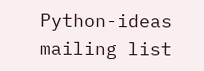Python-ideas mailing list